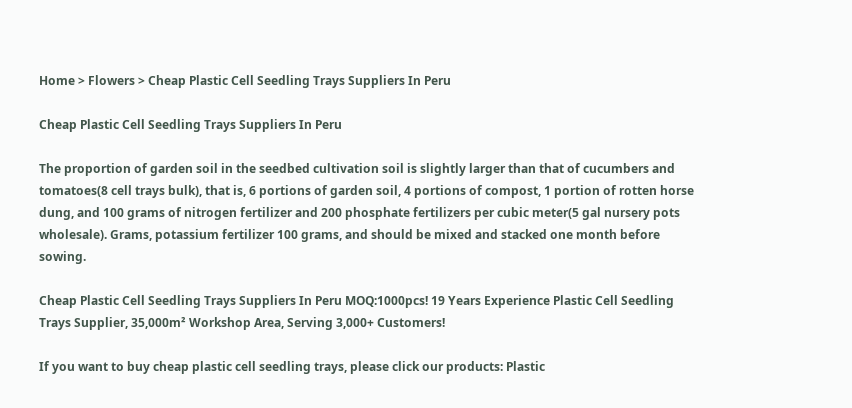Home > Flowers > Cheap Plastic Cell Seedling Trays Suppliers In Peru

Cheap Plastic Cell Seedling Trays Suppliers In Peru

The proportion of garden soil in the seedbed cultivation soil is slightly larger than that of cucumbers and tomatoes(8 cell trays bulk), that is, 6 portions of garden soil, 4 portions of compost, 1 portion of rotten horse dung, and 100 grams of nitrogen fertilizer and 200 phosphate fertilizers per cubic meter(5 gal nursery pots wholesale). Grams, potassium fertilizer 100 grams, and should be mixed and stacked one month before sowing.

Cheap Plastic Cell Seedling Trays Suppliers In Peru MOQ:1000pcs! 19 Years Experience Plastic Cell Seedling Trays Supplier, 35,000m² Workshop Area, Serving 3,000+ Customers!

If you want to buy cheap plastic cell seedling trays, please click our products: Plastic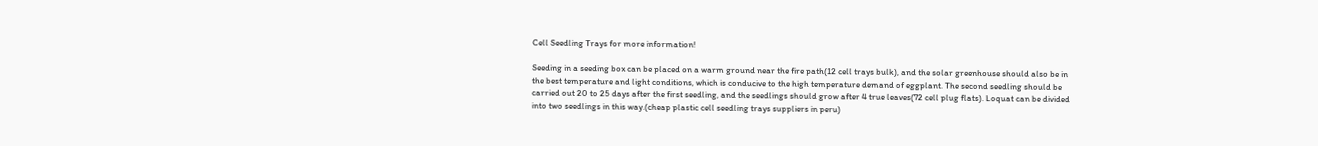Cell Seedling Trays for more information!

Seeding in a seeding box can be placed on a warm ground near the fire path(12 cell trays bulk), and the solar greenhouse should also be in the best temperature and light conditions, which is conducive to the high temperature demand of eggplant. The second seedling should be carried out 20 to 25 days after the first seedling, and the seedlings should grow after 4 true leaves(72 cell plug flats). Loquat can be divided into two seedlings in this way.(cheap plastic cell seedling trays suppliers in peru)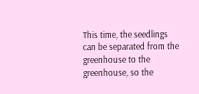This time, the seedlings can be separated from the greenhouse to the greenhouse, so the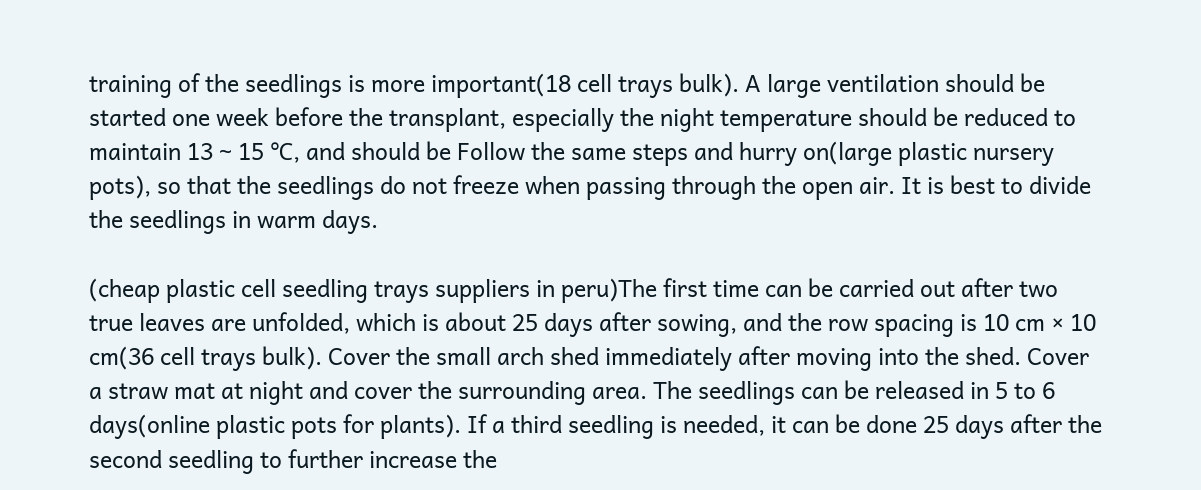training of the seedlings is more important(18 cell trays bulk). A large ventilation should be started one week before the transplant, especially the night temperature should be reduced to maintain 13 ~ 15 ℃, and should be Follow the same steps and hurry on(large plastic nursery pots), so that the seedlings do not freeze when passing through the open air. It is best to divide the seedlings in warm days.

(cheap plastic cell seedling trays suppliers in peru)The first time can be carried out after two true leaves are unfolded, which is about 25 days after sowing, and the row spacing is 10 cm × 10 cm(36 cell trays bulk). Cover the small arch shed immediately after moving into the shed. Cover a straw mat at night and cover the surrounding area. The seedlings can be released in 5 to 6 days(online plastic pots for plants). If a third seedling is needed, it can be done 25 days after the second seedling to further increase the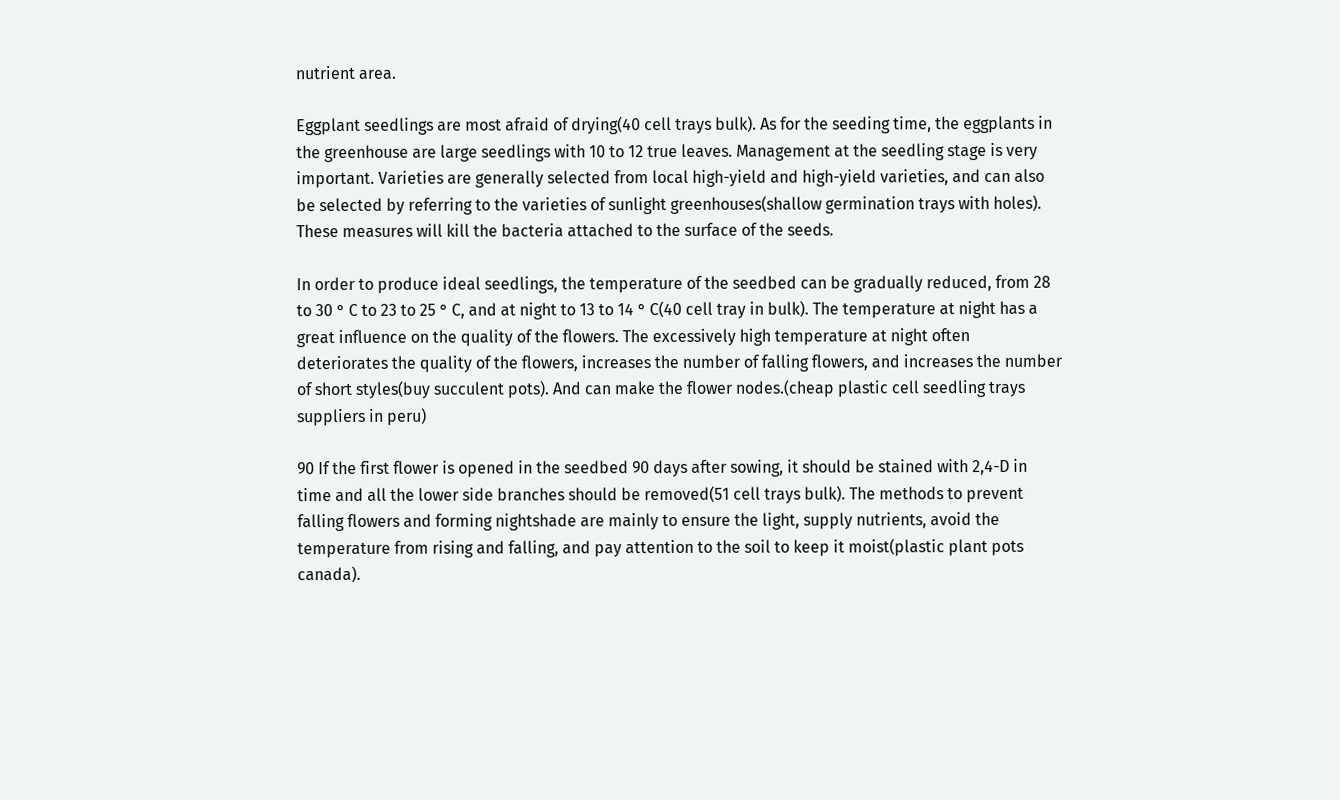nutrient area.

Eggplant seedlings are most afraid of drying(40 cell trays bulk). As for the seeding time, the eggplants in the greenhouse are large seedlings with 10 to 12 true leaves. Management at the seedling stage is very important. Varieties are generally selected from local high-yield and high-yield varieties, and can also be selected by referring to the varieties of sunlight greenhouses(shallow germination trays with holes). These measures will kill the bacteria attached to the surface of the seeds.

In order to produce ideal seedlings, the temperature of the seedbed can be gradually reduced, from 28 to 30 ° C to 23 to 25 ° C, and at night to 13 to 14 ° C(40 cell tray in bulk). The temperature at night has a great influence on the quality of the flowers. The excessively high temperature at night often deteriorates the quality of the flowers, increases the number of falling flowers, and increases the number of short styles(buy succulent pots). And can make the flower nodes.(cheap plastic cell seedling trays suppliers in peru)

90 If the first flower is opened in the seedbed 90 days after sowing, it should be stained with 2,4-D in time and all the lower side branches should be removed(51 cell trays bulk). The methods to prevent falling flowers and forming nightshade are mainly to ensure the light, supply nutrients, avoid the temperature from rising and falling, and pay attention to the soil to keep it moist(plastic plant pots canada).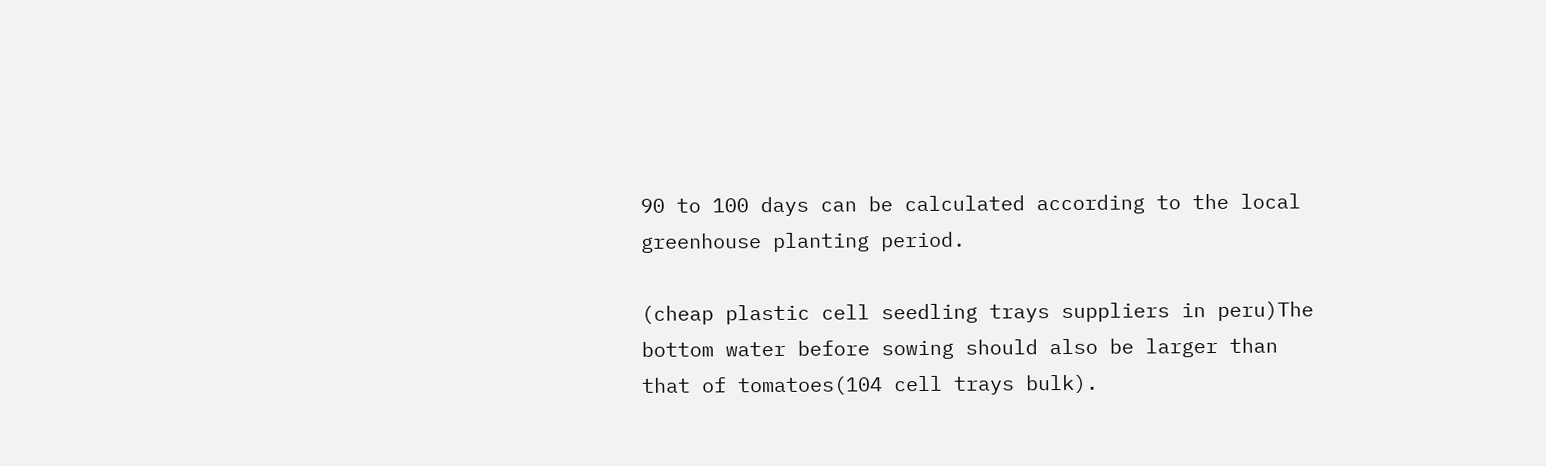90 to 100 days can be calculated according to the local greenhouse planting period.

(cheap plastic cell seedling trays suppliers in peru)The bottom water before sowing should also be larger than that of tomatoes(104 cell trays bulk).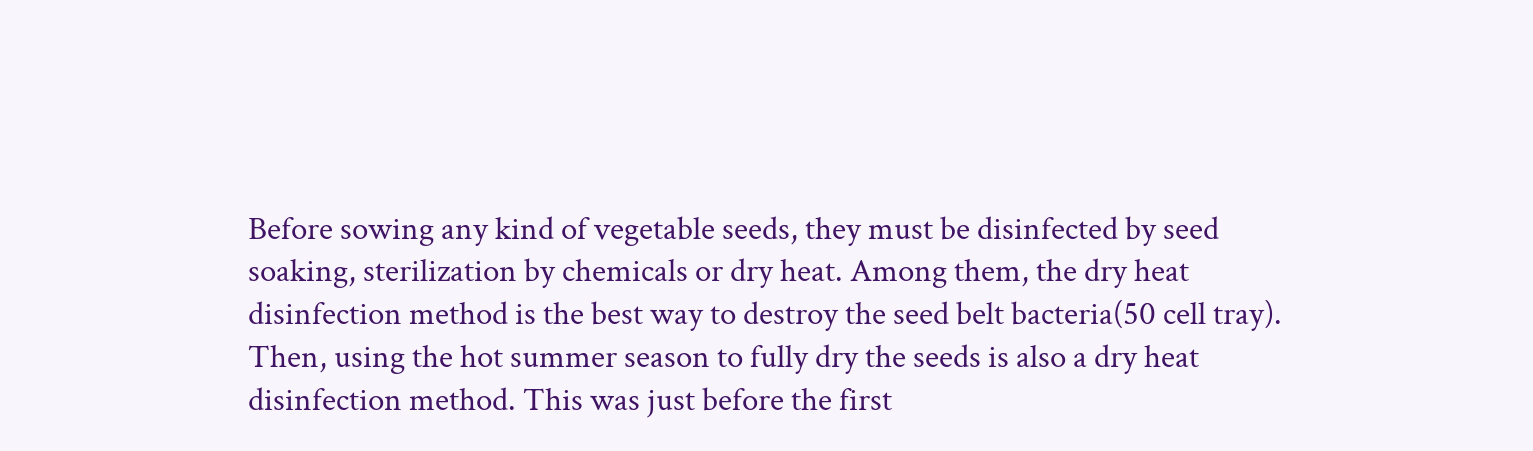Before sowing any kind of vegetable seeds, they must be disinfected by seed soaking, sterilization by chemicals or dry heat. Among them, the dry heat disinfection method is the best way to destroy the seed belt bacteria(50 cell tray). Then, using the hot summer season to fully dry the seeds is also a dry heat disinfection method. This was just before the first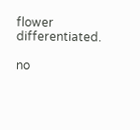flower differentiated.

no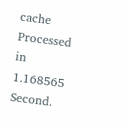cache
Processed in 1.168565 Second.